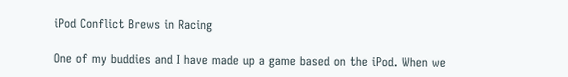iPod Conflict Brews in Racing

One of my buddies and I have made up a game based on the iPod. When we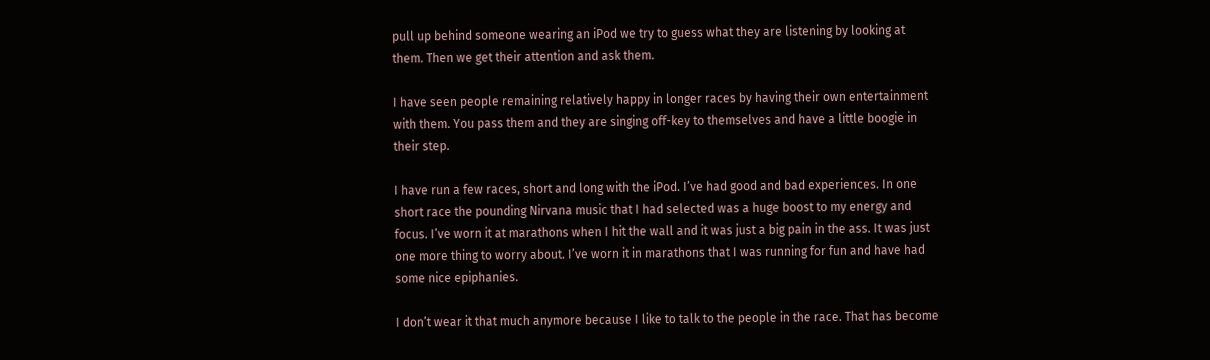pull up behind someone wearing an iPod we try to guess what they are listening by looking at them. Then we get their attention and ask them.

I have seen people remaining relatively happy in longer races by having their own entertainment with them. You pass them and they are singing off-key to themselves and have a little boogie in their step.

I have run a few races, short and long with the iPod. I’ve had good and bad experiences. In one short race the pounding Nirvana music that I had selected was a huge boost to my energy and focus. I’ve worn it at marathons when I hit the wall and it was just a big pain in the ass. It was just one more thing to worry about. I’ve worn it in marathons that I was running for fun and have had some nice epiphanies.

I don’t wear it that much anymore because I like to talk to the people in the race. That has become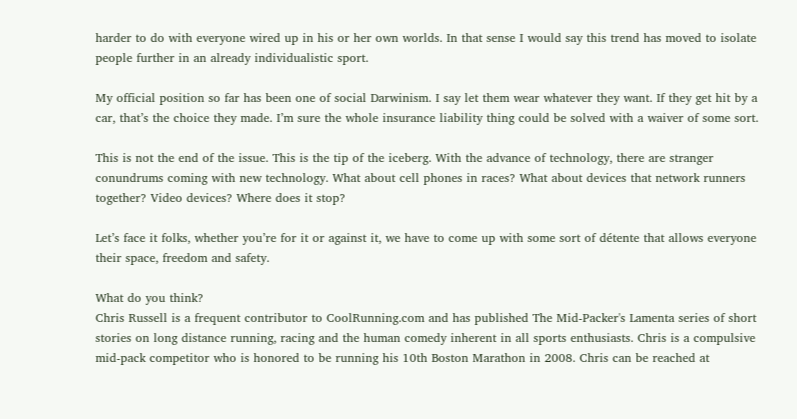harder to do with everyone wired up in his or her own worlds. In that sense I would say this trend has moved to isolate people further in an already individualistic sport.

My official position so far has been one of social Darwinism. I say let them wear whatever they want. If they get hit by a car, that’s the choice they made. I’m sure the whole insurance liability thing could be solved with a waiver of some sort.

This is not the end of the issue. This is the tip of the iceberg. With the advance of technology, there are stranger conundrums coming with new technology. What about cell phones in races? What about devices that network runners together? Video devices? Where does it stop?

Let’s face it folks, whether you’re for it or against it, we have to come up with some sort of détente that allows everyone their space, freedom and safety.

What do you think?
Chris Russell is a frequent contributor to CoolRunning.com and has published The Mid-Packer's Lamenta series of short stories on long distance running, racing and the human comedy inherent in all sports enthusiasts. Chris is a compulsive mid-pack competitor who is honored to be running his 10th Boston Marathon in 2008. Chris can be reached at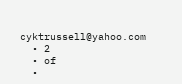cyktrussell@yahoo.com
  • 2
  • of
  •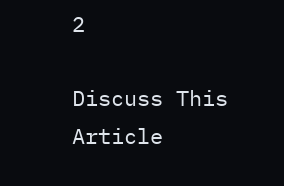2

Discuss This Article